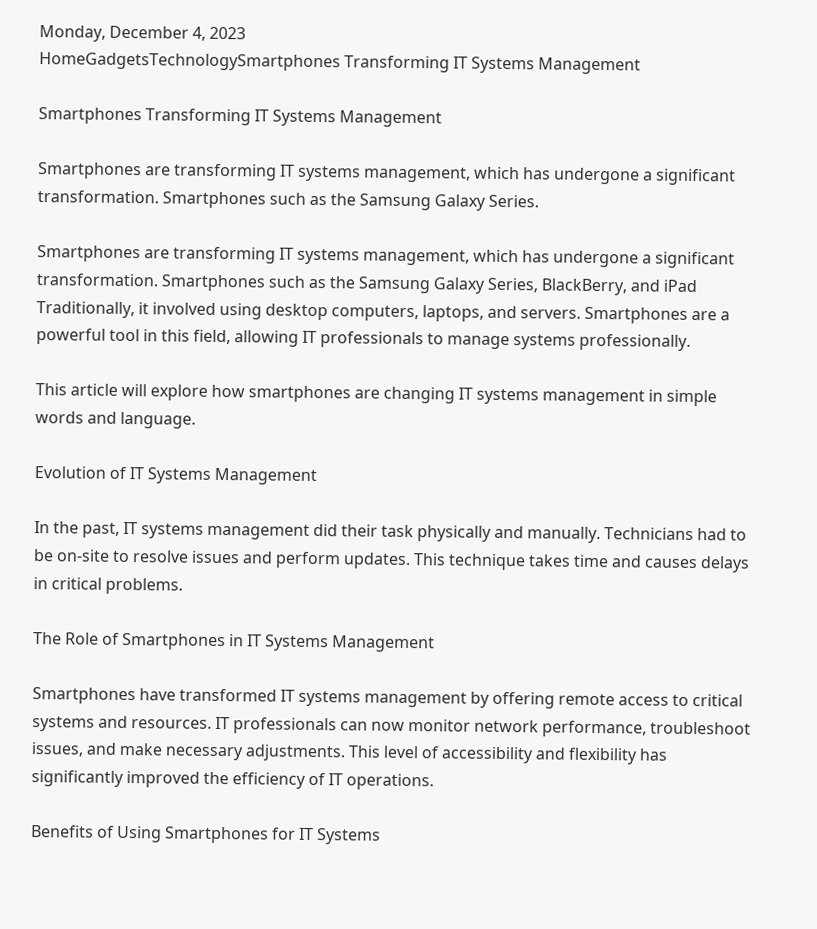Monday, December 4, 2023
HomeGadgetsTechnologySmartphones Transforming IT Systems Management

Smartphones Transforming IT Systems Management

Smartphones are transforming IT systems management, which has undergone a significant transformation. Smartphones such as the Samsung Galaxy Series.

Smartphones are transforming IT systems management, which has undergone a significant transformation. Smartphones such as the Samsung Galaxy Series, BlackBerry, and iPad Traditionally, it involved using desktop computers, laptops, and servers. Smartphones are a powerful tool in this field, allowing IT professionals to manage systems professionally.

This article will explore how smartphones are changing IT systems management in simple words and language.

Evolution of IT Systems Management

In the past, IT systems management did their task physically and manually. Technicians had to be on-site to resolve issues and perform updates. This technique takes time and causes delays in critical problems.

The Role of Smartphones in IT Systems Management

Smartphones have transformed IT systems management by offering remote access to critical systems and resources. IT professionals can now monitor network performance, troubleshoot issues, and make necessary adjustments. This level of accessibility and flexibility has significantly improved the efficiency of IT operations.

Benefits of Using Smartphones for IT Systems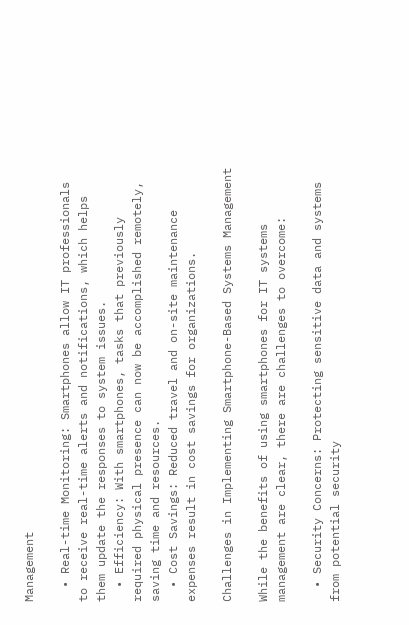Management

  • Real-time Monitoring: Smartphones allow IT professionals to receive real-time alerts and notifications, which helps them update the responses to system issues.
  • Efficiency: With smartphones, tasks that previously required physical presence can now be accomplished remotely, saving time and resources.
  • Cost Savings: Reduced travel and on-site maintenance expenses result in cost savings for organizations.

Challenges in Implementing Smartphone-Based Systems Management

While the benefits of using smartphones for IT systems management are clear, there are challenges to overcome:

  • Security Concerns: Protecting sensitive data and systems from potential security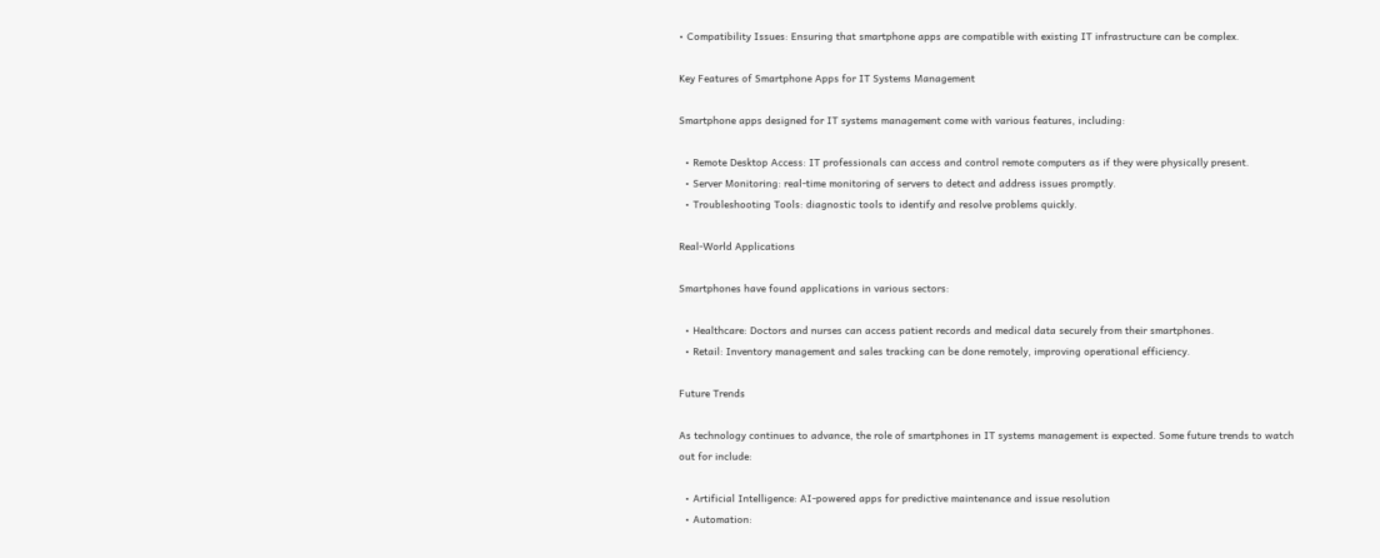• Compatibility Issues: Ensuring that smartphone apps are compatible with existing IT infrastructure can be complex.

Key Features of Smartphone Apps for IT Systems Management

Smartphone apps designed for IT systems management come with various features, including:

  • Remote Desktop Access: IT professionals can access and control remote computers as if they were physically present.
  • Server Monitoring: real-time monitoring of servers to detect and address issues promptly.
  • Troubleshooting Tools: diagnostic tools to identify and resolve problems quickly.

Real-World Applications

Smartphones have found applications in various sectors:

  • Healthcare: Doctors and nurses can access patient records and medical data securely from their smartphones.
  • Retail: Inventory management and sales tracking can be done remotely, improving operational efficiency.

Future Trends

As technology continues to advance, the role of smartphones in IT systems management is expected. Some future trends to watch out for include:

  • Artificial Intelligence: AI-powered apps for predictive maintenance and issue resolution
  • Automation: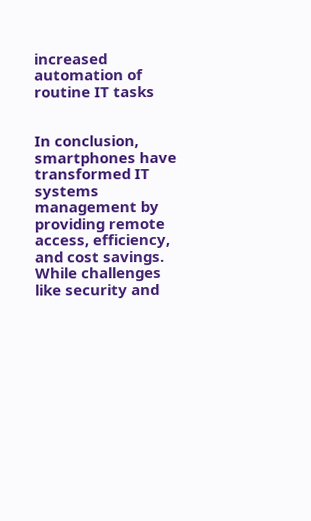increased automation of routine IT tasks


In conclusion, smartphones have transformed IT systems management by providing remote access, efficiency, and cost savings. While challenges like security and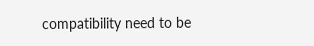compatibility need to be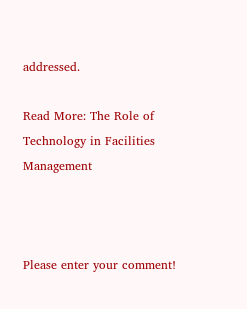addressed.

Read More: The Role of Technology in Facilities Management



Please enter your comment!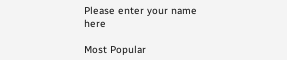Please enter your name here

Most Popular